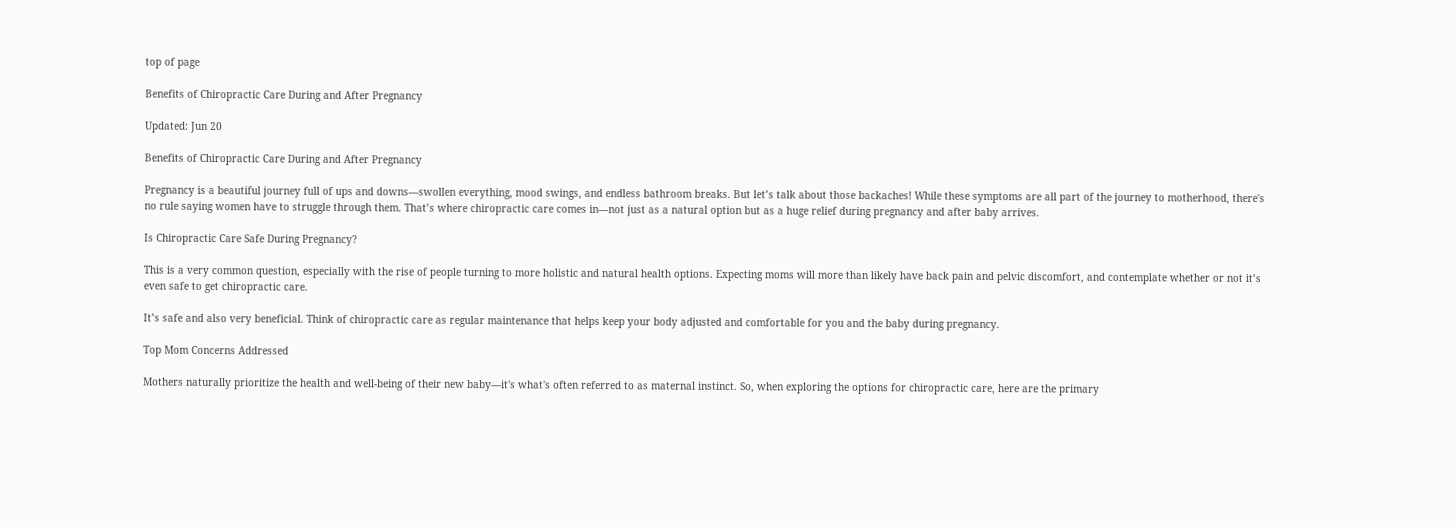top of page

Benefits of Chiropractic Care During and After Pregnancy

Updated: Jun 20

Benefits of Chiropractic Care During and After Pregnancy

Pregnancy is a beautiful journey full of ups and downs—swollen everything, mood swings, and endless bathroom breaks. But let’s talk about those backaches! While these symptoms are all part of the journey to motherhood, there's no rule saying women have to struggle through them. That’s where chiropractic care comes in—not just as a natural option but as a huge relief during pregnancy and after baby arrives.

Is Chiropractic Care Safe During Pregnancy?

This is a very common question, especially with the rise of people turning to more holistic and natural health options. Expecting moms will more than likely have back pain and pelvic discomfort, and contemplate whether or not it’s even safe to get chiropractic care.

It’s safe and also very beneficial. Think of chiropractic care as regular maintenance that helps keep your body adjusted and comfortable for you and the baby during pregnancy.

Top Mom Concerns Addressed

Mothers naturally prioritize the health and well-being of their new baby—it's what's often referred to as maternal instinct. So, when exploring the options for chiropractic care, here are the primary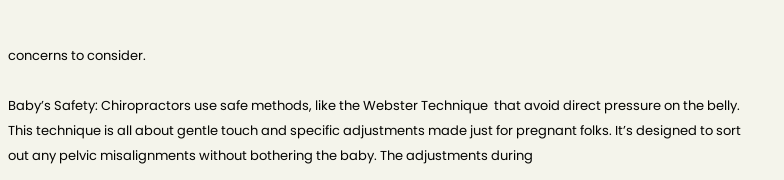concerns to consider.

Baby’s Safety: Chiropractors use safe methods, like the Webster Technique  that avoid direct pressure on the belly.  This technique is all about gentle touch and specific adjustments made just for pregnant folks. It’s designed to sort out any pelvic misalignments without bothering the baby. The adjustments during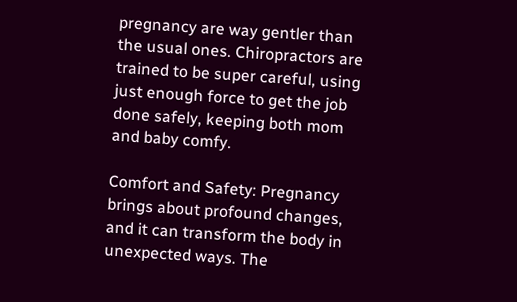pregnancy are way gentler than the usual ones. Chiropractors are trained to be super careful, using just enough force to get the job done safely, keeping both mom and baby comfy.

Comfort and Safety: Pregnancy brings about profound changes, and it can transform the body in unexpected ways. The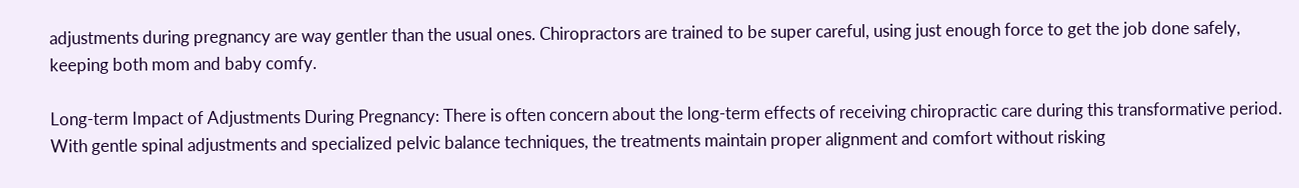adjustments during pregnancy are way gentler than the usual ones. Chiropractors are trained to be super careful, using just enough force to get the job done safely, keeping both mom and baby comfy.

Long-term Impact of Adjustments During Pregnancy: There is often concern about the long-term effects of receiving chiropractic care during this transformative period. With gentle spinal adjustments and specialized pelvic balance techniques, the treatments maintain proper alignment and comfort without risking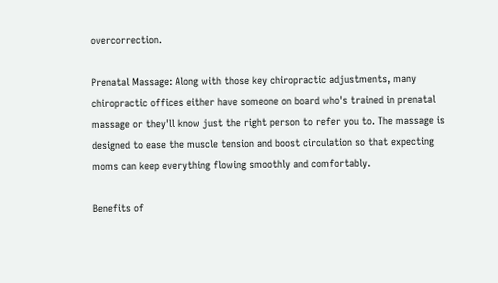overcorrection.

Prenatal Massage: Along with those key chiropractic adjustments, many chiropractic offices either have someone on board who's trained in prenatal massage or they'll know just the right person to refer you to. The massage is designed to ease the muscle tension and boost circulation so that expecting moms can keep everything flowing smoothly and comfortably.

Benefits of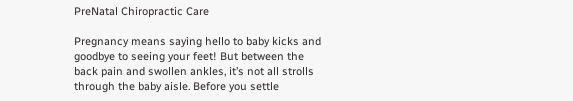PreNatal Chiropractic Care

Pregnancy means saying hello to baby kicks and goodbye to seeing your feet! But between the back pain and swollen ankles, it’s not all strolls through the baby aisle. Before you settle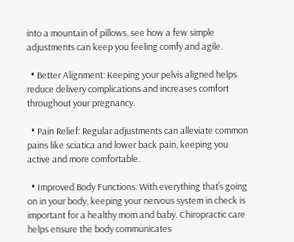into a mountain of pillows, see how a few simple adjustments can keep you feeling comfy and agile.

  • Better Alignment: Keeping your pelvis aligned helps reduce delivery complications and increases comfort throughout your pregnancy.

  • Pain Relief: Regular adjustments can alleviate common pains like sciatica and lower back pain, keeping you active and more comfortable.

  • Improved Body Functions: With everything that’s going on in your body, keeping your nervous system in check is important for a healthy mom and baby. Chiropractic care helps ensure the body communicates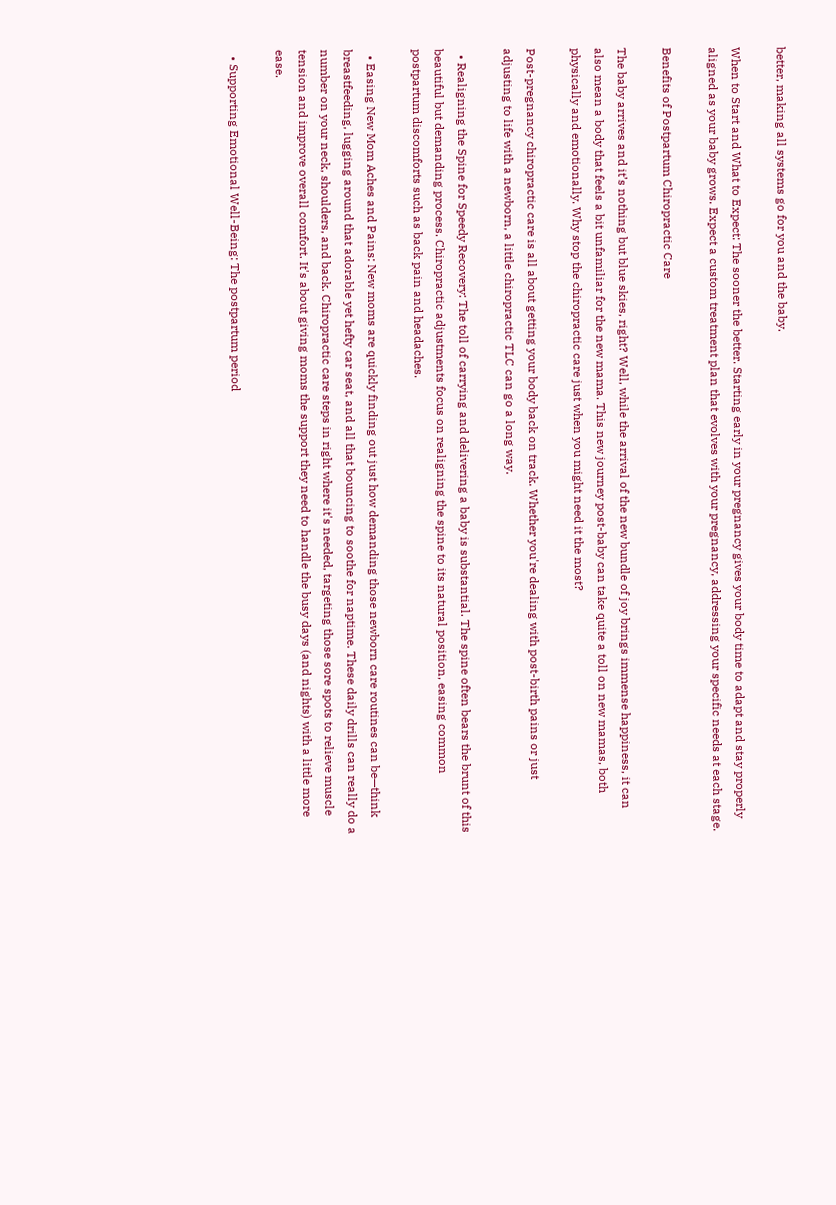better, making all systems go for you and the baby.

When to Start and What to Expect: The sooner the better. Starting early in your pregnancy gives your body time to adapt and stay properly aligned as your baby grows. Expect a custom treatment plan that evolves with your pregnancy, addressing your specific needs at each stage.

Benefits of Postpartum Chiropractic Care

The baby arrives and it’s nothing but blue skies, right? Well, while the arrival of the new bundle of joy brings immense happiness, it can also mean a body that feels a bit unfamiliar for the new mama. This new journey post-baby can take quite a toll on new mamas, both physically and emotionally. Why stop the chiropractic care just when you might need it the most?

Post-pregnancy chiropractic care is all about getting your body back on track. Whether you're dealing with post-birth pains or just adjusting to life with a newborn, a little chiropractic TLC can go a long way.

  • Realigning the Spine for Speedy Recovery: The toll of carrying and delivering a baby is substantial. The spine often bears the brunt of this beautiful but demanding process. Chiropractic adjustments focus on realigning the spine to its natural position, easing common postpartum discomforts such as back pain and headaches.

  • Easing New Mom Aches and Pains: New moms are quickly finding out just how demanding those newborn care routines can be—think breastfeeding, lugging around that adorable yet hefty car seat, and all that bouncing to soothe for naptime. These daily drills can really do a number on your neck, shoulders, and back. Chiropractic care steps in right where it's needed, targeting those sore spots to relieve muscle tension and improve overall comfort. It's about giving moms the support they need to handle the busy days (and nights) with a little more ease.

  • Supporting Emotional Well-Being: The postpartum period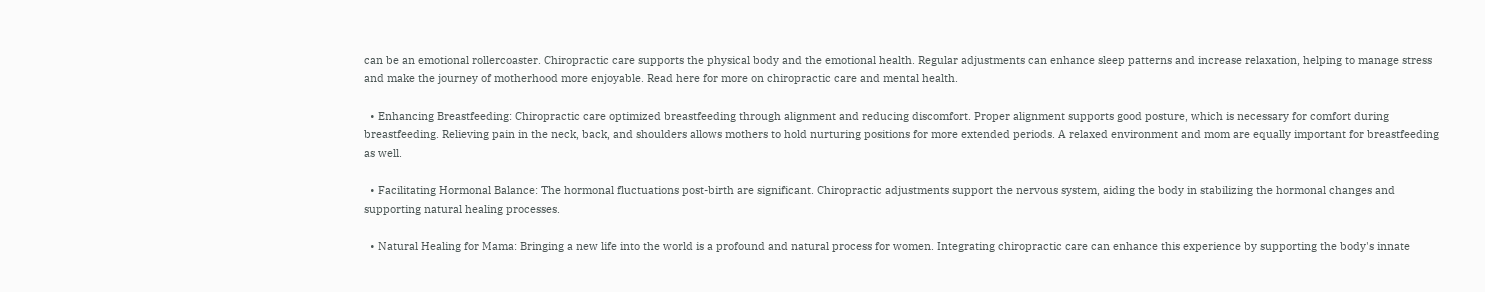can be an emotional rollercoaster. Chiropractic care supports the physical body and the emotional health. Regular adjustments can enhance sleep patterns and increase relaxation, helping to manage stress and make the journey of motherhood more enjoyable. Read here for more on chiropractic care and mental health.

  • Enhancing Breastfeeding: Chiropractic care optimized breastfeeding through alignment and reducing discomfort. Proper alignment supports good posture, which is necessary for comfort during breastfeeding. Relieving pain in the neck, back, and shoulders allows mothers to hold nurturing positions for more extended periods. A relaxed environment and mom are equally important for breastfeeding as well.

  • Facilitating Hormonal Balance: The hormonal fluctuations post-birth are significant. Chiropractic adjustments support the nervous system, aiding the body in stabilizing the hormonal changes and supporting natural healing processes.

  • Natural Healing for Mama: Bringing a new life into the world is a profound and natural process for women. Integrating chiropractic care can enhance this experience by supporting the body's innate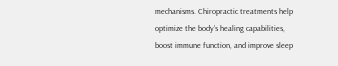mechanisms. Chiropractic treatments help optimize the body’s healing capabilities, boost immune function, and improve sleep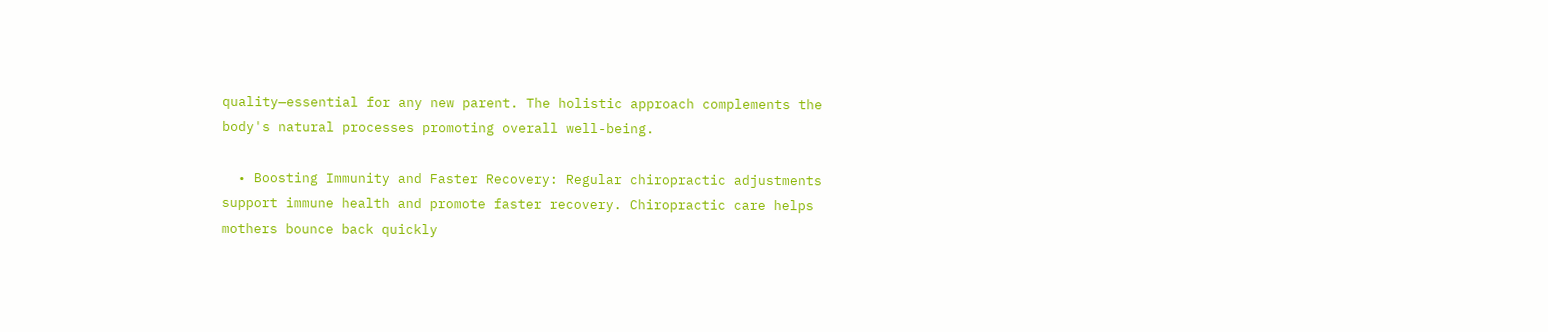quality—essential for any new parent. The holistic approach complements the body's natural processes promoting overall well-being.

  • Boosting Immunity and Faster Recovery: Regular chiropractic adjustments support immune health and promote faster recovery. Chiropractic care helps mothers bounce back quickly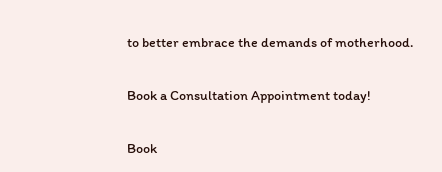to better embrace the demands of motherhood.

Book a Consultation Appointment today!

Book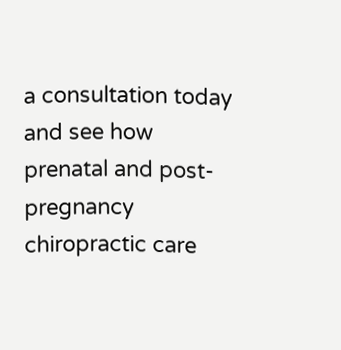a consultation today and see how prenatal and post-pregnancy chiropractic care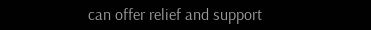can offer relief and support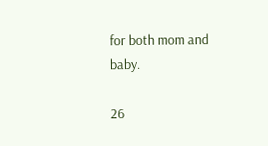for both mom and baby.

26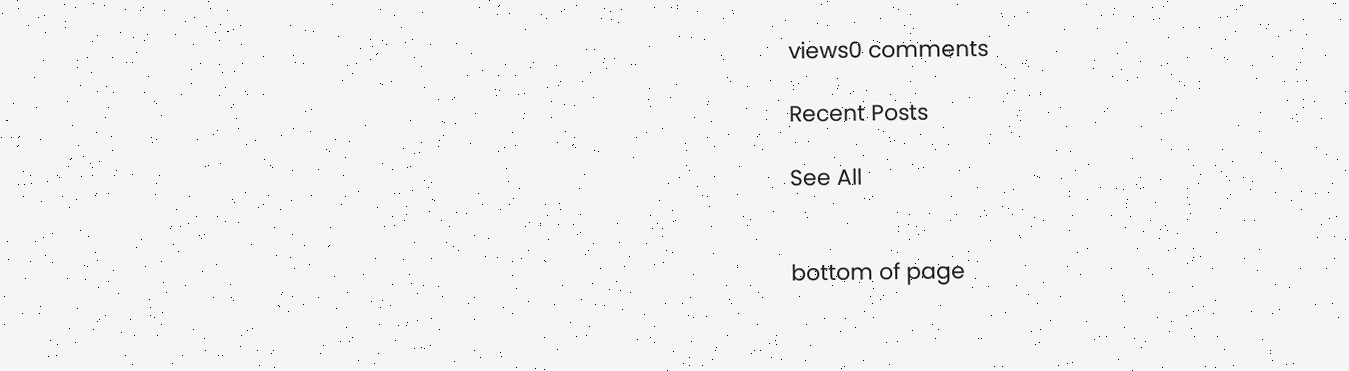views0 comments

Recent Posts

See All


bottom of page